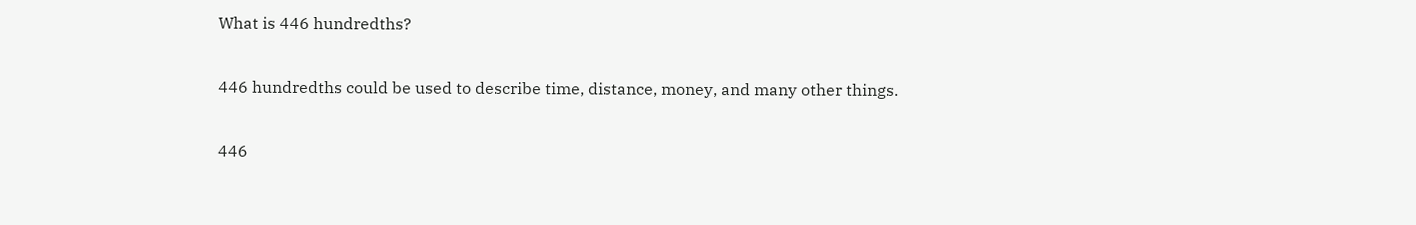What is 446 hundredths?

446 hundredths could be used to describe time, distance, money, and many other things.

446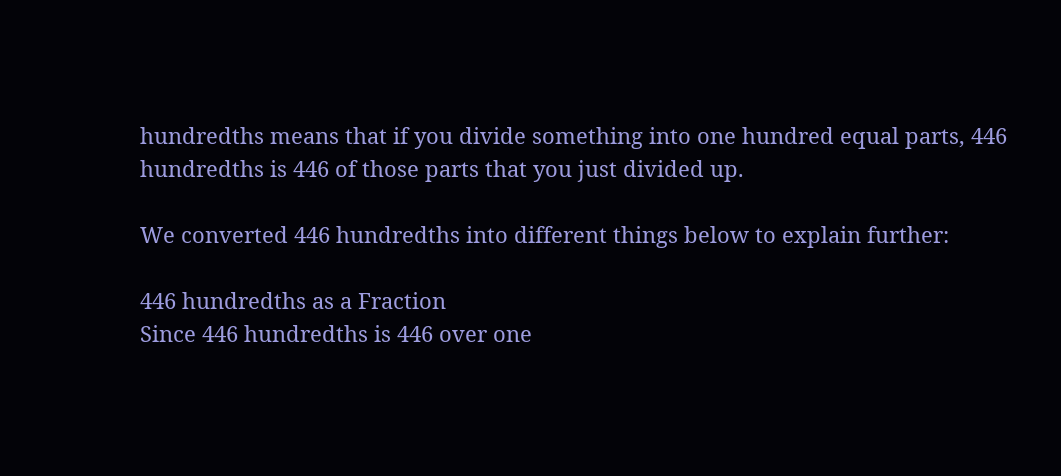hundredths means that if you divide something into one hundred equal parts, 446 hundredths is 446 of those parts that you just divided up.

We converted 446 hundredths into different things below to explain further:

446 hundredths as a Fraction
Since 446 hundredths is 446 over one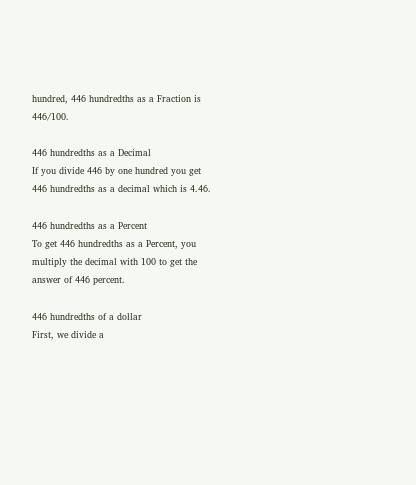hundred, 446 hundredths as a Fraction is 446/100.

446 hundredths as a Decimal
If you divide 446 by one hundred you get 446 hundredths as a decimal which is 4.46.

446 hundredths as a Percent
To get 446 hundredths as a Percent, you multiply the decimal with 100 to get the answer of 446 percent.

446 hundredths of a dollar
First, we divide a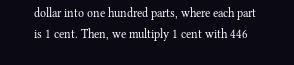dollar into one hundred parts, where each part is 1 cent. Then, we multiply 1 cent with 446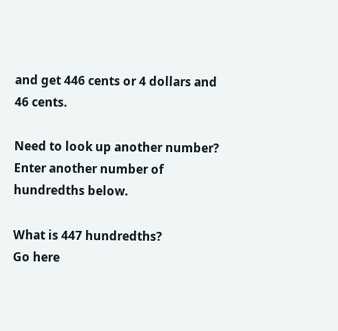and get 446 cents or 4 dollars and 46 cents.

Need to look up another number? Enter another number of hundredths below.

What is 447 hundredths?
Go here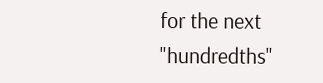for the next "hundredths"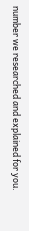number we researched and explained for you.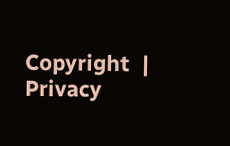Copyright  |   Privacy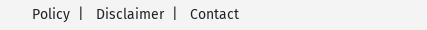Policy  |   Disclaimer  |   Contact